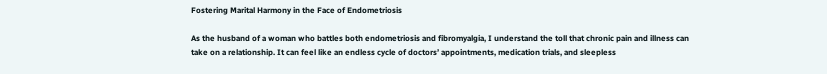Fostering Marital Harmony in the Face of Endometriosis

As the husband of a woman who battles both endometriosis and fibromyalgia, I understand the toll that chronic pain and illness can take on a relationship. It can feel like an endless cycle of doctors’ appointments, medication trials, and sleepless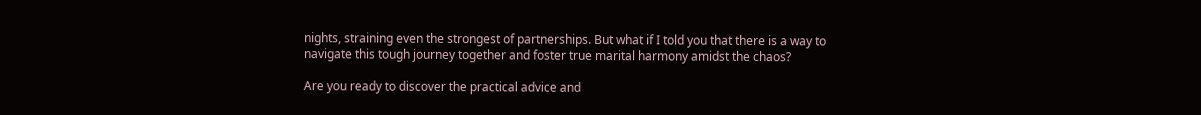nights, straining even the strongest of partnerships. But what if I told you that there is a way to navigate this tough journey together and foster true marital harmony amidst the chaos?

Are you ready to discover the practical advice and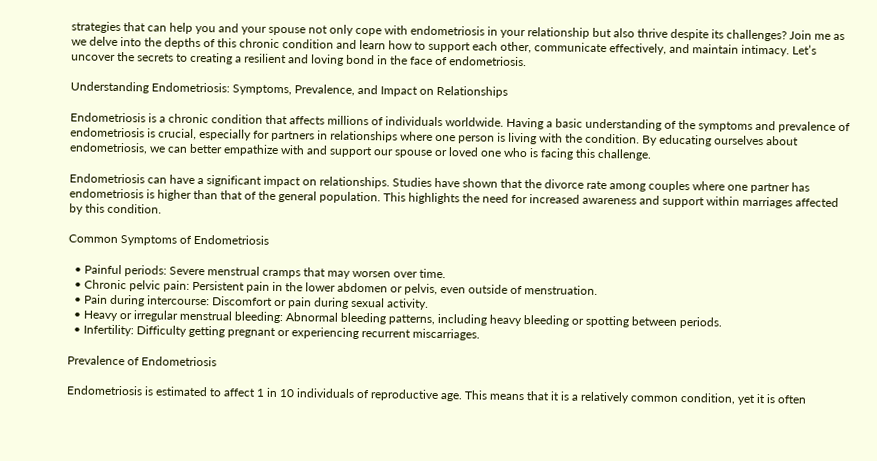strategies that can help you and your spouse not only cope with endometriosis in your relationship but also thrive despite its challenges? Join me as we delve into the depths of this chronic condition and learn how to support each other, communicate effectively, and maintain intimacy. Let’s uncover the secrets to creating a resilient and loving bond in the face of endometriosis.

Understanding Endometriosis: Symptoms, Prevalence, and Impact on Relationships

Endometriosis is a chronic condition that affects millions of individuals worldwide. Having a basic understanding of the symptoms and prevalence of endometriosis is crucial, especially for partners in relationships where one person is living with the condition. By educating ourselves about endometriosis, we can better empathize with and support our spouse or loved one who is facing this challenge.

Endometriosis can have a significant impact on relationships. Studies have shown that the divorce rate among couples where one partner has endometriosis is higher than that of the general population. This highlights the need for increased awareness and support within marriages affected by this condition.

Common Symptoms of Endometriosis

  • Painful periods: Severe menstrual cramps that may worsen over time.
  • Chronic pelvic pain: Persistent pain in the lower abdomen or pelvis, even outside of menstruation.
  • Pain during intercourse: Discomfort or pain during sexual activity.
  • Heavy or irregular menstrual bleeding: Abnormal bleeding patterns, including heavy bleeding or spotting between periods.
  • Infertility: Difficulty getting pregnant or experiencing recurrent miscarriages.

Prevalence of Endometriosis

Endometriosis is estimated to affect 1 in 10 individuals of reproductive age. This means that it is a relatively common condition, yet it is often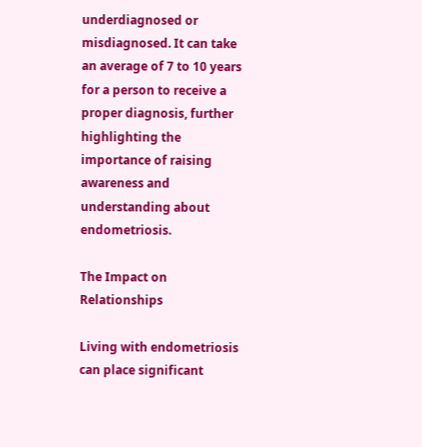underdiagnosed or misdiagnosed. It can take an average of 7 to 10 years for a person to receive a proper diagnosis, further highlighting the importance of raising awareness and understanding about endometriosis.

The Impact on Relationships

Living with endometriosis can place significant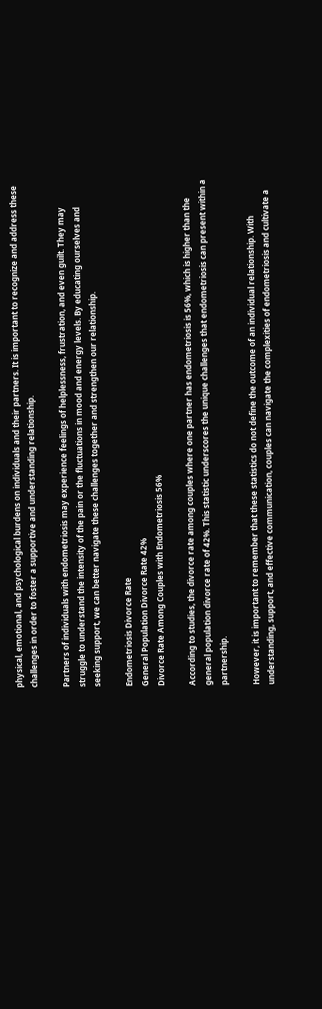physical, emotional, and psychological burdens on individuals and their partners. It is important to recognize and address these challenges in order to foster a supportive and understanding relationship.

Partners of individuals with endometriosis may experience feelings of helplessness, frustration, and even guilt. They may struggle to understand the intensity of the pain or the fluctuations in mood and energy levels. By educating ourselves and seeking support, we can better navigate these challenges together and strengthen our relationship.

Endometriosis Divorce Rate
General Population Divorce Rate 42%
Divorce Rate Among Couples with Endometriosis 56%

According to studies, the divorce rate among couples where one partner has endometriosis is 56%, which is higher than the general population divorce rate of 42%. This statistic underscores the unique challenges that endometriosis can present within a partnership.

However, it is important to remember that these statistics do not define the outcome of an individual relationship. With understanding, support, and effective communication, couples can navigate the complexities of endometriosis and cultivate a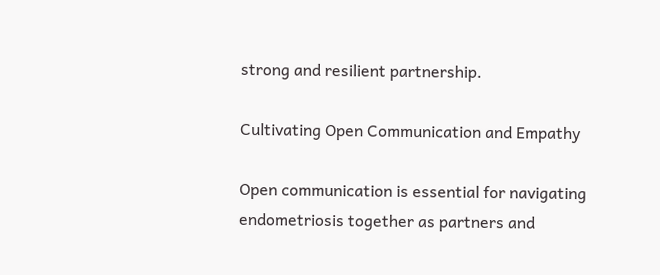strong and resilient partnership.

Cultivating Open Communication and Empathy

Open communication is essential for navigating endometriosis together as partners and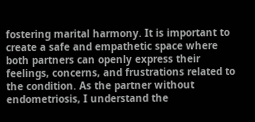fostering marital harmony. It is important to create a safe and empathetic space where both partners can openly express their feelings, concerns, and frustrations related to the condition. As the partner without endometriosis, I understand the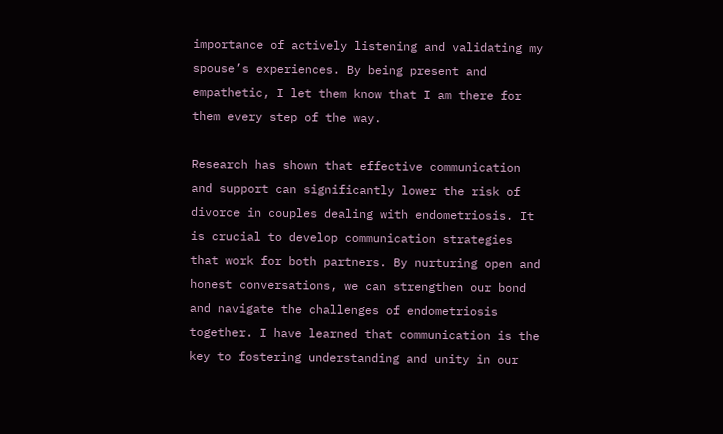importance of actively listening and validating my spouse’s experiences. By being present and empathetic, I let them know that I am there for them every step of the way.

Research has shown that effective communication and support can significantly lower the risk of divorce in couples dealing with endometriosis. It is crucial to develop communication strategies that work for both partners. By nurturing open and honest conversations, we can strengthen our bond and navigate the challenges of endometriosis together. I have learned that communication is the key to fostering understanding and unity in our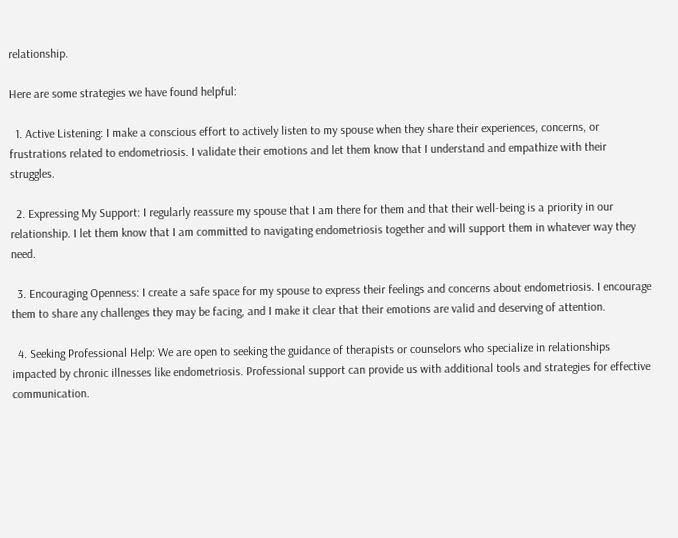relationship.

Here are some strategies we have found helpful:

  1. Active Listening: I make a conscious effort to actively listen to my spouse when they share their experiences, concerns, or frustrations related to endometriosis. I validate their emotions and let them know that I understand and empathize with their struggles.

  2. Expressing My Support: I regularly reassure my spouse that I am there for them and that their well-being is a priority in our relationship. I let them know that I am committed to navigating endometriosis together and will support them in whatever way they need.

  3. Encouraging Openness: I create a safe space for my spouse to express their feelings and concerns about endometriosis. I encourage them to share any challenges they may be facing, and I make it clear that their emotions are valid and deserving of attention.

  4. Seeking Professional Help: We are open to seeking the guidance of therapists or counselors who specialize in relationships impacted by chronic illnesses like endometriosis. Professional support can provide us with additional tools and strategies for effective communication.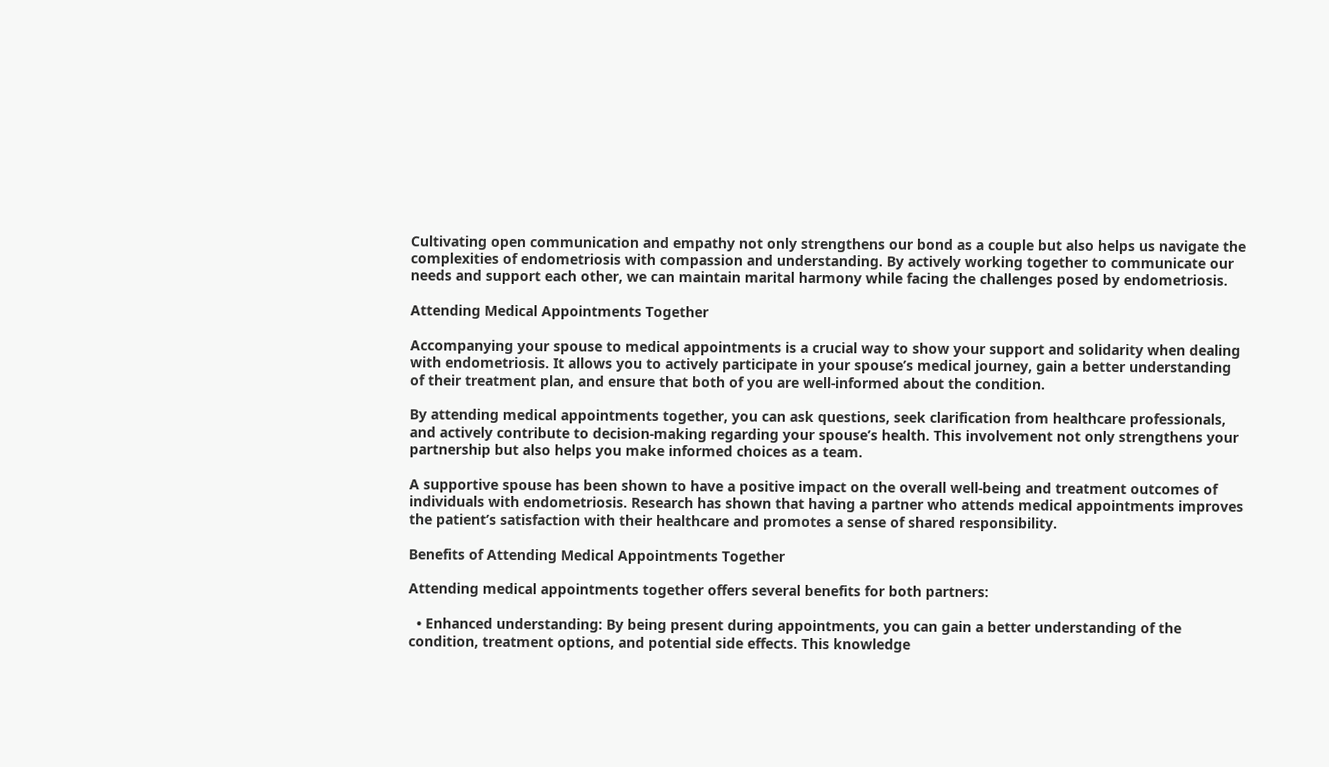Cultivating open communication and empathy not only strengthens our bond as a couple but also helps us navigate the complexities of endometriosis with compassion and understanding. By actively working together to communicate our needs and support each other, we can maintain marital harmony while facing the challenges posed by endometriosis.

Attending Medical Appointments Together

Accompanying your spouse to medical appointments is a crucial way to show your support and solidarity when dealing with endometriosis. It allows you to actively participate in your spouse’s medical journey, gain a better understanding of their treatment plan, and ensure that both of you are well-informed about the condition.

By attending medical appointments together, you can ask questions, seek clarification from healthcare professionals, and actively contribute to decision-making regarding your spouse’s health. This involvement not only strengthens your partnership but also helps you make informed choices as a team.

A supportive spouse has been shown to have a positive impact on the overall well-being and treatment outcomes of individuals with endometriosis. Research has shown that having a partner who attends medical appointments improves the patient’s satisfaction with their healthcare and promotes a sense of shared responsibility.

Benefits of Attending Medical Appointments Together

Attending medical appointments together offers several benefits for both partners:

  • Enhanced understanding: By being present during appointments, you can gain a better understanding of the condition, treatment options, and potential side effects. This knowledge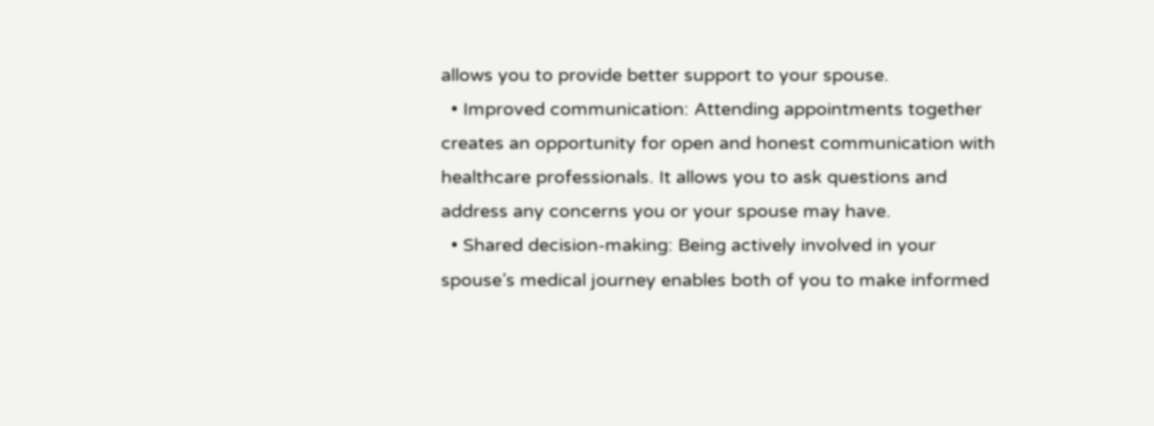allows you to provide better support to your spouse.
  • Improved communication: Attending appointments together creates an opportunity for open and honest communication with healthcare professionals. It allows you to ask questions and address any concerns you or your spouse may have.
  • Shared decision-making: Being actively involved in your spouse’s medical journey enables both of you to make informed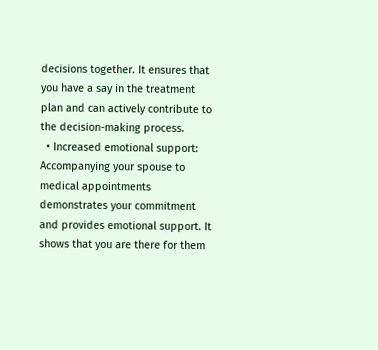decisions together. It ensures that you have a say in the treatment plan and can actively contribute to the decision-making process.
  • Increased emotional support: Accompanying your spouse to medical appointments demonstrates your commitment and provides emotional support. It shows that you are there for them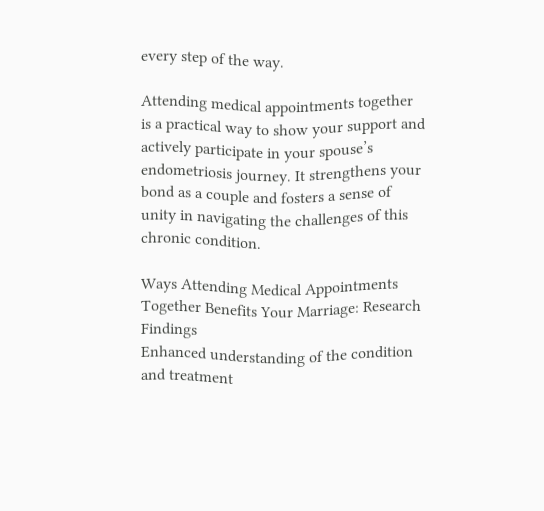every step of the way.

Attending medical appointments together is a practical way to show your support and actively participate in your spouse’s endometriosis journey. It strengthens your bond as a couple and fosters a sense of unity in navigating the challenges of this chronic condition.

Ways Attending Medical Appointments Together Benefits Your Marriage: Research Findings
Enhanced understanding of the condition and treatment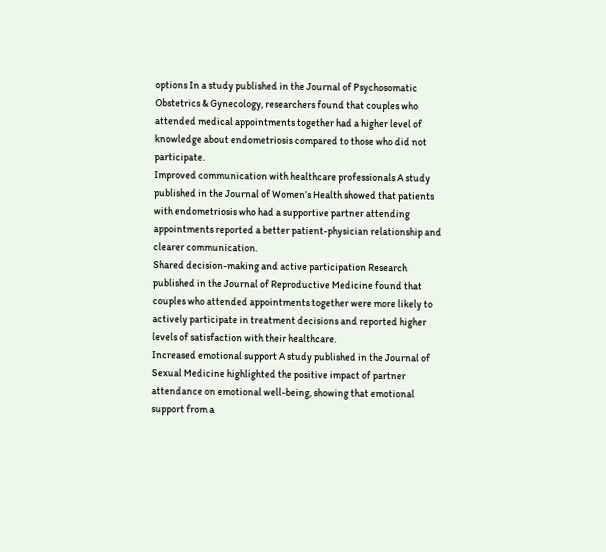options In a study published in the Journal of Psychosomatic Obstetrics & Gynecology, researchers found that couples who attended medical appointments together had a higher level of knowledge about endometriosis compared to those who did not participate.
Improved communication with healthcare professionals A study published in the Journal of Women’s Health showed that patients with endometriosis who had a supportive partner attending appointments reported a better patient-physician relationship and clearer communication.
Shared decision-making and active participation Research published in the Journal of Reproductive Medicine found that couples who attended appointments together were more likely to actively participate in treatment decisions and reported higher levels of satisfaction with their healthcare.
Increased emotional support A study published in the Journal of Sexual Medicine highlighted the positive impact of partner attendance on emotional well-being, showing that emotional support from a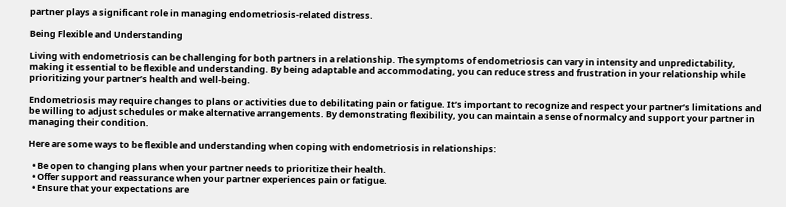partner plays a significant role in managing endometriosis-related distress.

Being Flexible and Understanding

Living with endometriosis can be challenging for both partners in a relationship. The symptoms of endometriosis can vary in intensity and unpredictability, making it essential to be flexible and understanding. By being adaptable and accommodating, you can reduce stress and frustration in your relationship while prioritizing your partner’s health and well-being.

Endometriosis may require changes to plans or activities due to debilitating pain or fatigue. It’s important to recognize and respect your partner’s limitations and be willing to adjust schedules or make alternative arrangements. By demonstrating flexibility, you can maintain a sense of normalcy and support your partner in managing their condition.

Here are some ways to be flexible and understanding when coping with endometriosis in relationships:

  • Be open to changing plans when your partner needs to prioritize their health.
  • Offer support and reassurance when your partner experiences pain or fatigue.
  • Ensure that your expectations are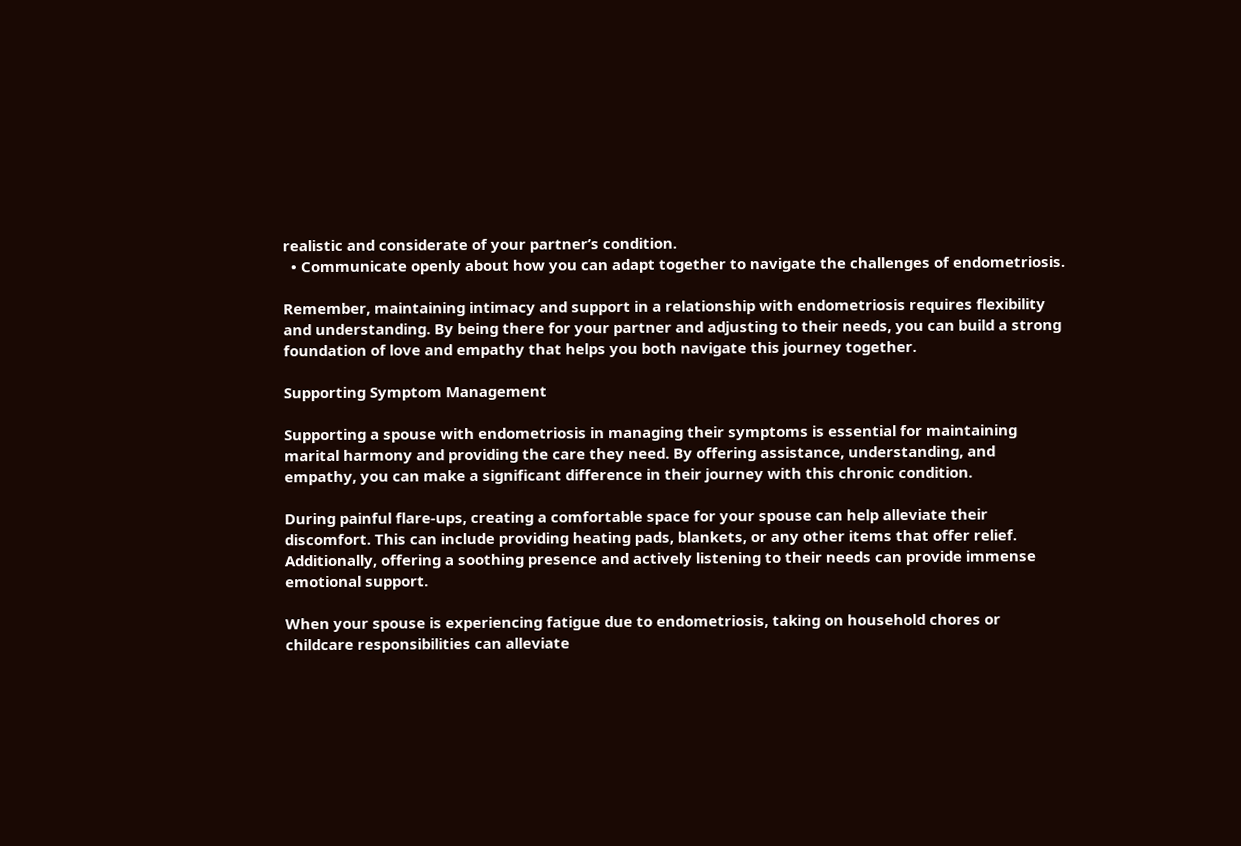realistic and considerate of your partner’s condition.
  • Communicate openly about how you can adapt together to navigate the challenges of endometriosis.

Remember, maintaining intimacy and support in a relationship with endometriosis requires flexibility and understanding. By being there for your partner and adjusting to their needs, you can build a strong foundation of love and empathy that helps you both navigate this journey together.

Supporting Symptom Management

Supporting a spouse with endometriosis in managing their symptoms is essential for maintaining marital harmony and providing the care they need. By offering assistance, understanding, and empathy, you can make a significant difference in their journey with this chronic condition.

During painful flare-ups, creating a comfortable space for your spouse can help alleviate their discomfort. This can include providing heating pads, blankets, or any other items that offer relief. Additionally, offering a soothing presence and actively listening to their needs can provide immense emotional support.

When your spouse is experiencing fatigue due to endometriosis, taking on household chores or childcare responsibilities can alleviate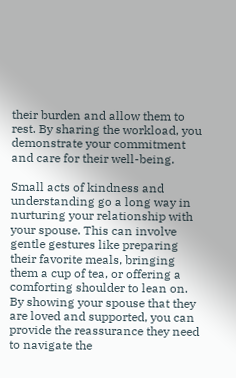their burden and allow them to rest. By sharing the workload, you demonstrate your commitment and care for their well-being.

Small acts of kindness and understanding go a long way in nurturing your relationship with your spouse. This can involve gentle gestures like preparing their favorite meals, bringing them a cup of tea, or offering a comforting shoulder to lean on. By showing your spouse that they are loved and supported, you can provide the reassurance they need to navigate the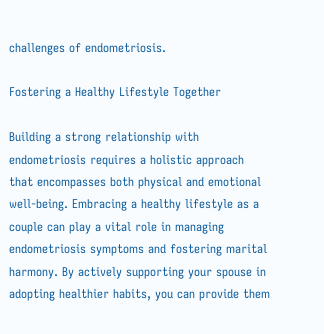challenges of endometriosis.

Fostering a Healthy Lifestyle Together

Building a strong relationship with endometriosis requires a holistic approach that encompasses both physical and emotional well-being. Embracing a healthy lifestyle as a couple can play a vital role in managing endometriosis symptoms and fostering marital harmony. By actively supporting your spouse in adopting healthier habits, you can provide them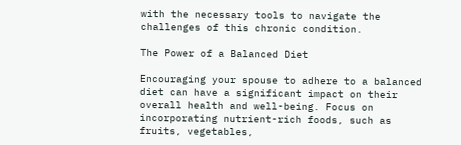with the necessary tools to navigate the challenges of this chronic condition.

The Power of a Balanced Diet

Encouraging your spouse to adhere to a balanced diet can have a significant impact on their overall health and well-being. Focus on incorporating nutrient-rich foods, such as fruits, vegetables,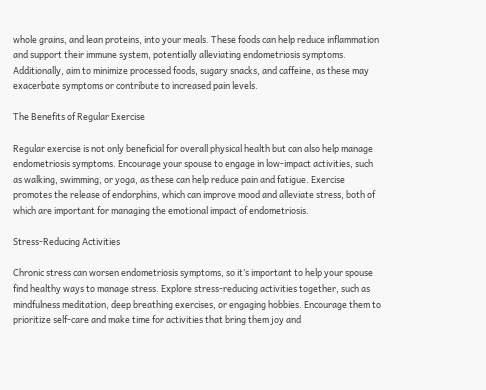whole grains, and lean proteins, into your meals. These foods can help reduce inflammation and support their immune system, potentially alleviating endometriosis symptoms. Additionally, aim to minimize processed foods, sugary snacks, and caffeine, as these may exacerbate symptoms or contribute to increased pain levels.

The Benefits of Regular Exercise

Regular exercise is not only beneficial for overall physical health but can also help manage endometriosis symptoms. Encourage your spouse to engage in low-impact activities, such as walking, swimming, or yoga, as these can help reduce pain and fatigue. Exercise promotes the release of endorphins, which can improve mood and alleviate stress, both of which are important for managing the emotional impact of endometriosis.

Stress-Reducing Activities

Chronic stress can worsen endometriosis symptoms, so it’s important to help your spouse find healthy ways to manage stress. Explore stress-reducing activities together, such as mindfulness meditation, deep breathing exercises, or engaging hobbies. Encourage them to prioritize self-care and make time for activities that bring them joy and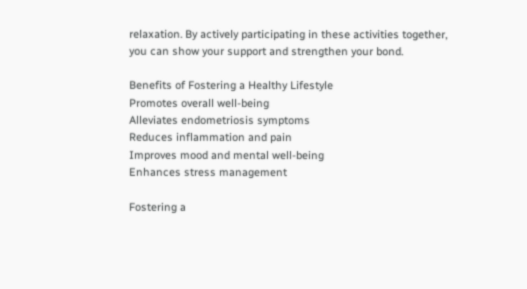relaxation. By actively participating in these activities together, you can show your support and strengthen your bond.

Benefits of Fostering a Healthy Lifestyle
Promotes overall well-being
Alleviates endometriosis symptoms
Reduces inflammation and pain
Improves mood and mental well-being
Enhances stress management

Fostering a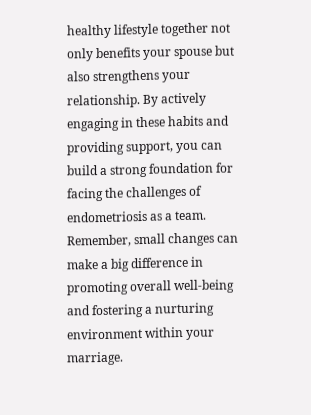healthy lifestyle together not only benefits your spouse but also strengthens your relationship. By actively engaging in these habits and providing support, you can build a strong foundation for facing the challenges of endometriosis as a team. Remember, small changes can make a big difference in promoting overall well-being and fostering a nurturing environment within your marriage.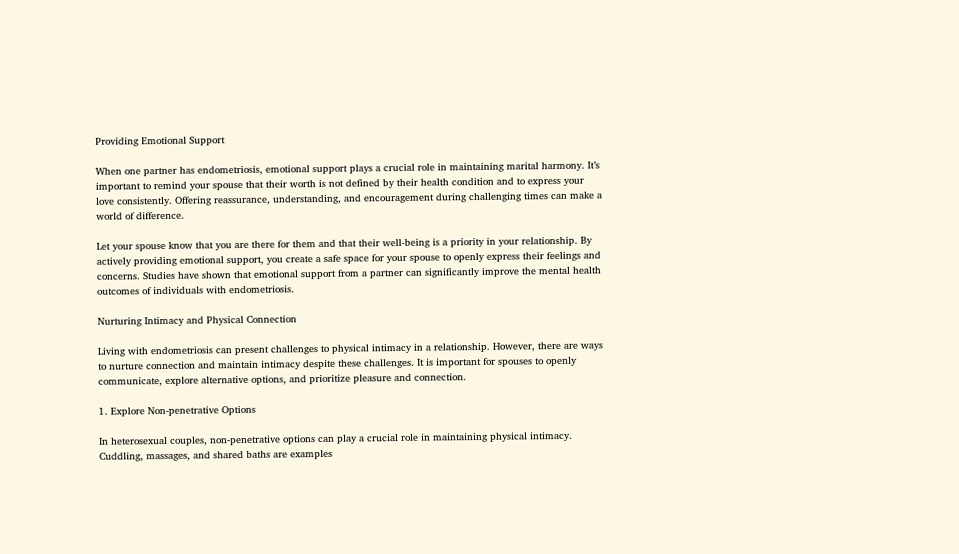Providing Emotional Support

When one partner has endometriosis, emotional support plays a crucial role in maintaining marital harmony. It’s important to remind your spouse that their worth is not defined by their health condition and to express your love consistently. Offering reassurance, understanding, and encouragement during challenging times can make a world of difference.

Let your spouse know that you are there for them and that their well-being is a priority in your relationship. By actively providing emotional support, you create a safe space for your spouse to openly express their feelings and concerns. Studies have shown that emotional support from a partner can significantly improve the mental health outcomes of individuals with endometriosis.

Nurturing Intimacy and Physical Connection

Living with endometriosis can present challenges to physical intimacy in a relationship. However, there are ways to nurture connection and maintain intimacy despite these challenges. It is important for spouses to openly communicate, explore alternative options, and prioritize pleasure and connection.

1. Explore Non-penetrative Options

In heterosexual couples, non-penetrative options can play a crucial role in maintaining physical intimacy. Cuddling, massages, and shared baths are examples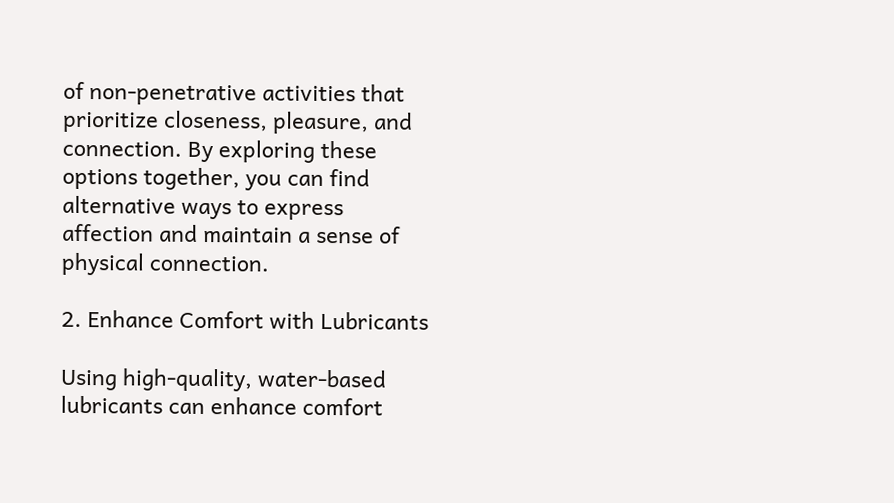of non-penetrative activities that prioritize closeness, pleasure, and connection. By exploring these options together, you can find alternative ways to express affection and maintain a sense of physical connection.

2. Enhance Comfort with Lubricants

Using high-quality, water-based lubricants can enhance comfort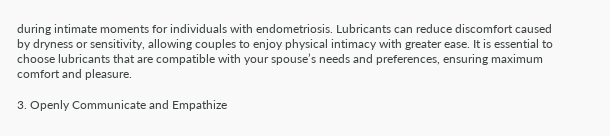during intimate moments for individuals with endometriosis. Lubricants can reduce discomfort caused by dryness or sensitivity, allowing couples to enjoy physical intimacy with greater ease. It is essential to choose lubricants that are compatible with your spouse’s needs and preferences, ensuring maximum comfort and pleasure.

3. Openly Communicate and Empathize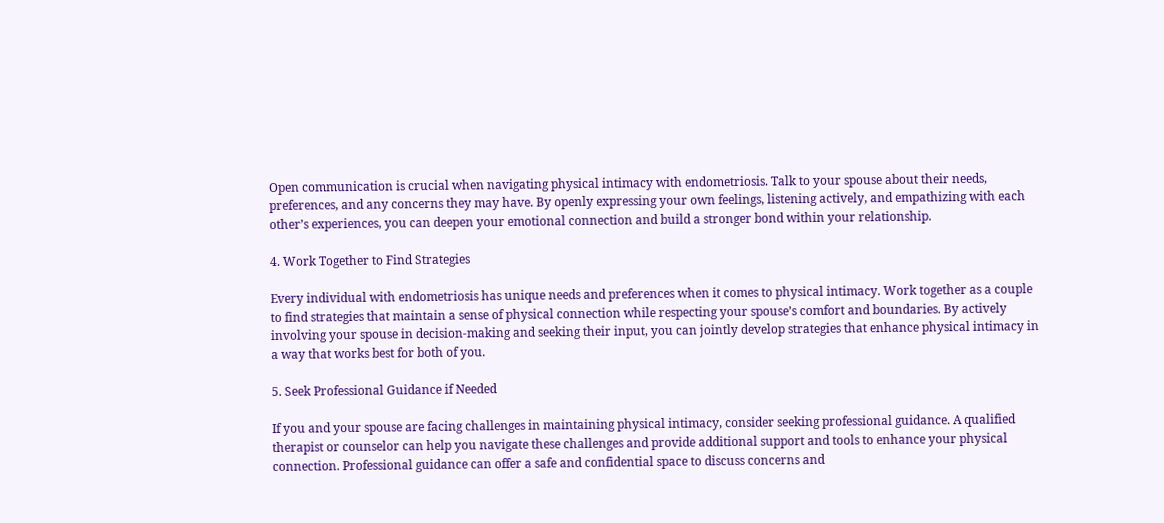Open communication is crucial when navigating physical intimacy with endometriosis. Talk to your spouse about their needs, preferences, and any concerns they may have. By openly expressing your own feelings, listening actively, and empathizing with each other’s experiences, you can deepen your emotional connection and build a stronger bond within your relationship.

4. Work Together to Find Strategies

Every individual with endometriosis has unique needs and preferences when it comes to physical intimacy. Work together as a couple to find strategies that maintain a sense of physical connection while respecting your spouse’s comfort and boundaries. By actively involving your spouse in decision-making and seeking their input, you can jointly develop strategies that enhance physical intimacy in a way that works best for both of you.

5. Seek Professional Guidance if Needed

If you and your spouse are facing challenges in maintaining physical intimacy, consider seeking professional guidance. A qualified therapist or counselor can help you navigate these challenges and provide additional support and tools to enhance your physical connection. Professional guidance can offer a safe and confidential space to discuss concerns and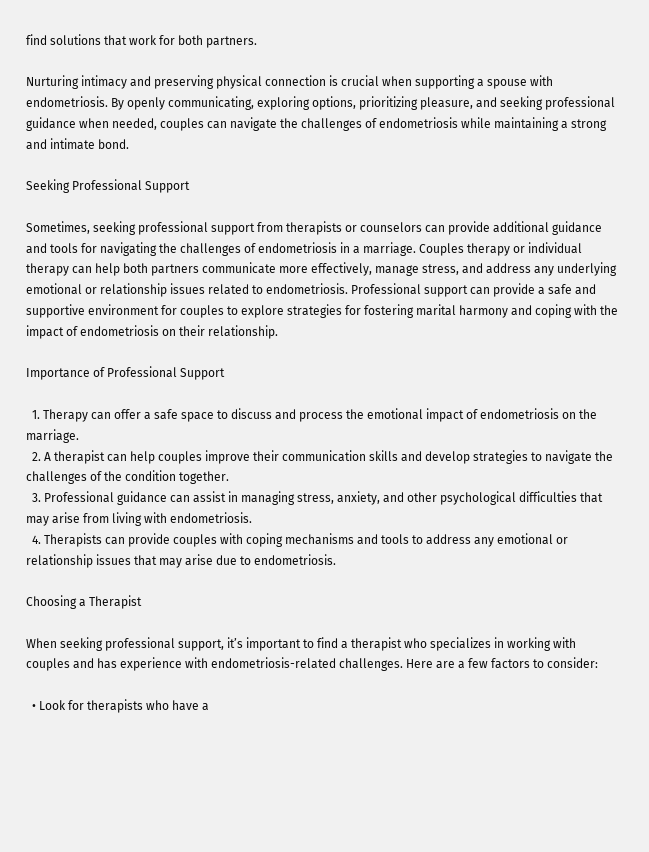find solutions that work for both partners.

Nurturing intimacy and preserving physical connection is crucial when supporting a spouse with endometriosis. By openly communicating, exploring options, prioritizing pleasure, and seeking professional guidance when needed, couples can navigate the challenges of endometriosis while maintaining a strong and intimate bond.

Seeking Professional Support

Sometimes, seeking professional support from therapists or counselors can provide additional guidance and tools for navigating the challenges of endometriosis in a marriage. Couples therapy or individual therapy can help both partners communicate more effectively, manage stress, and address any underlying emotional or relationship issues related to endometriosis. Professional support can provide a safe and supportive environment for couples to explore strategies for fostering marital harmony and coping with the impact of endometriosis on their relationship.

Importance of Professional Support

  1. Therapy can offer a safe space to discuss and process the emotional impact of endometriosis on the marriage.
  2. A therapist can help couples improve their communication skills and develop strategies to navigate the challenges of the condition together.
  3. Professional guidance can assist in managing stress, anxiety, and other psychological difficulties that may arise from living with endometriosis.
  4. Therapists can provide couples with coping mechanisms and tools to address any emotional or relationship issues that may arise due to endometriosis.

Choosing a Therapist

When seeking professional support, it’s important to find a therapist who specializes in working with couples and has experience with endometriosis-related challenges. Here are a few factors to consider:

  • Look for therapists who have a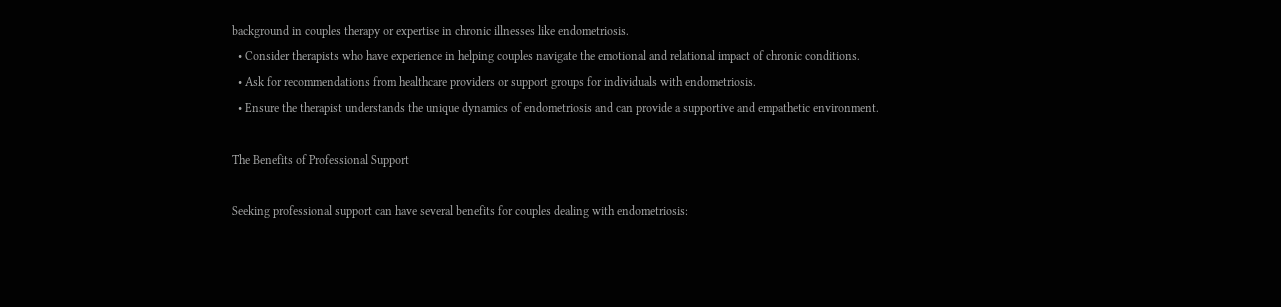background in couples therapy or expertise in chronic illnesses like endometriosis.
  • Consider therapists who have experience in helping couples navigate the emotional and relational impact of chronic conditions.
  • Ask for recommendations from healthcare providers or support groups for individuals with endometriosis.
  • Ensure the therapist understands the unique dynamics of endometriosis and can provide a supportive and empathetic environment.

The Benefits of Professional Support

Seeking professional support can have several benefits for couples dealing with endometriosis: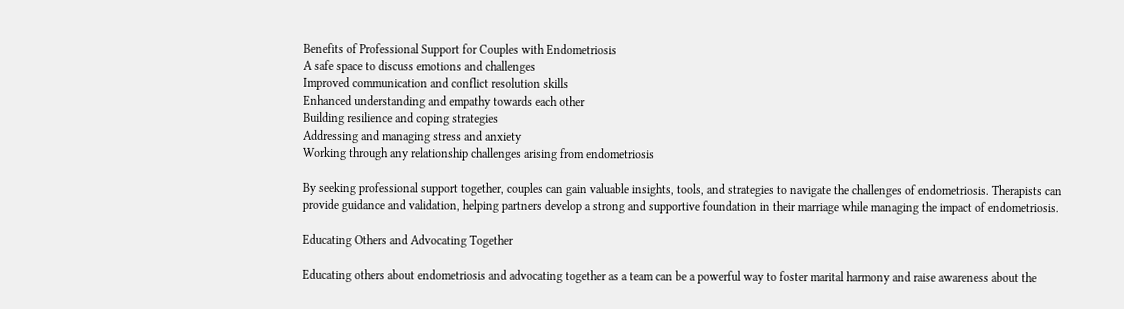Benefits of Professional Support for Couples with Endometriosis
A safe space to discuss emotions and challenges
Improved communication and conflict resolution skills
Enhanced understanding and empathy towards each other
Building resilience and coping strategies
Addressing and managing stress and anxiety
Working through any relationship challenges arising from endometriosis

By seeking professional support together, couples can gain valuable insights, tools, and strategies to navigate the challenges of endometriosis. Therapists can provide guidance and validation, helping partners develop a strong and supportive foundation in their marriage while managing the impact of endometriosis.

Educating Others and Advocating Together

Educating others about endometriosis and advocating together as a team can be a powerful way to foster marital harmony and raise awareness about the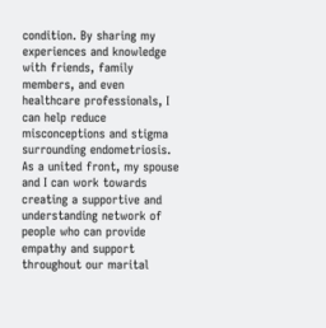condition. By sharing my experiences and knowledge with friends, family members, and even healthcare professionals, I can help reduce misconceptions and stigma surrounding endometriosis. As a united front, my spouse and I can work towards creating a supportive and understanding network of people who can provide empathy and support throughout our marital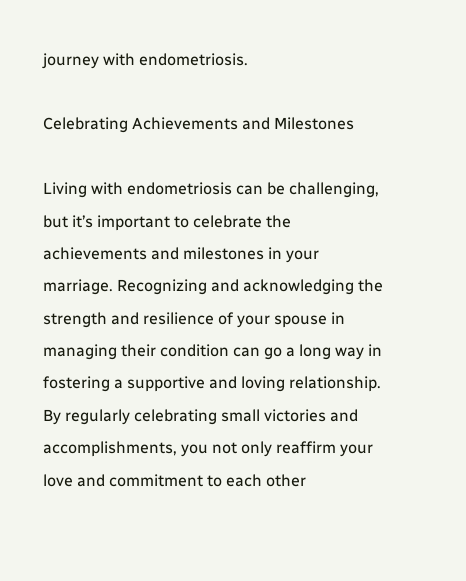journey with endometriosis.

Celebrating Achievements and Milestones

Living with endometriosis can be challenging, but it’s important to celebrate the achievements and milestones in your marriage. Recognizing and acknowledging the strength and resilience of your spouse in managing their condition can go a long way in fostering a supportive and loving relationship. By regularly celebrating small victories and accomplishments, you not only reaffirm your love and commitment to each other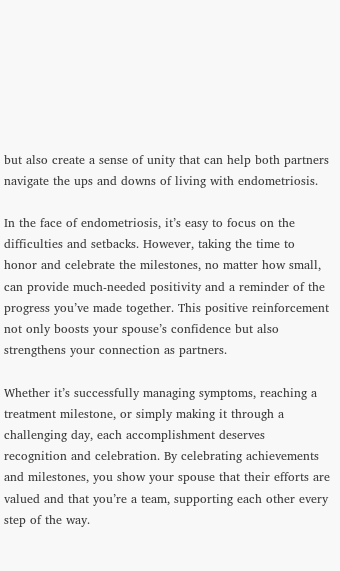but also create a sense of unity that can help both partners navigate the ups and downs of living with endometriosis.

In the face of endometriosis, it’s easy to focus on the difficulties and setbacks. However, taking the time to honor and celebrate the milestones, no matter how small, can provide much-needed positivity and a reminder of the progress you’ve made together. This positive reinforcement not only boosts your spouse’s confidence but also strengthens your connection as partners.

Whether it’s successfully managing symptoms, reaching a treatment milestone, or simply making it through a challenging day, each accomplishment deserves recognition and celebration. By celebrating achievements and milestones, you show your spouse that their efforts are valued and that you’re a team, supporting each other every step of the way.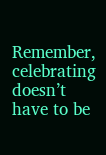Remember, celebrating doesn’t have to be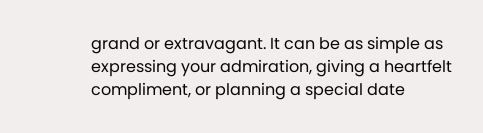grand or extravagant. It can be as simple as expressing your admiration, giving a heartfelt compliment, or planning a special date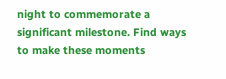night to commemorate a significant milestone. Find ways to make these moments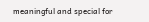meaningful and special for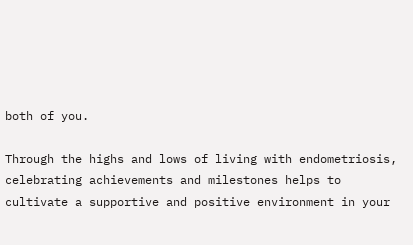both of you.

Through the highs and lows of living with endometriosis, celebrating achievements and milestones helps to cultivate a supportive and positive environment in your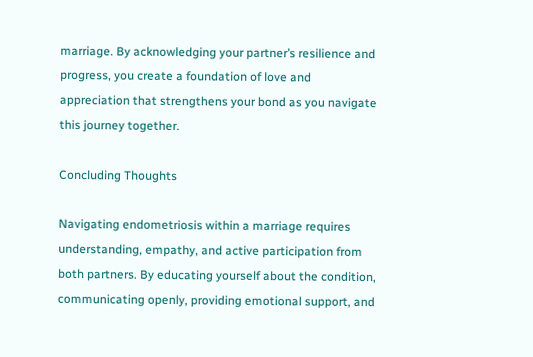marriage. By acknowledging your partner’s resilience and progress, you create a foundation of love and appreciation that strengthens your bond as you navigate this journey together.

Concluding Thoughts

Navigating endometriosis within a marriage requires understanding, empathy, and active participation from both partners. By educating yourself about the condition, communicating openly, providing emotional support, and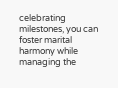celebrating milestones, you can foster marital harmony while managing the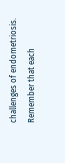challenges of endometriosis. Remember that each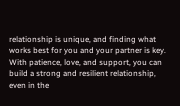relationship is unique, and finding what works best for you and your partner is key. With patience, love, and support, you can build a strong and resilient relationship, even in the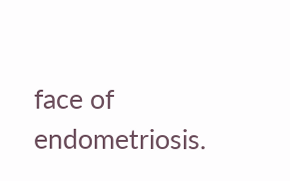face of endometriosis.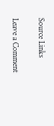Source Links

Leave a Comment